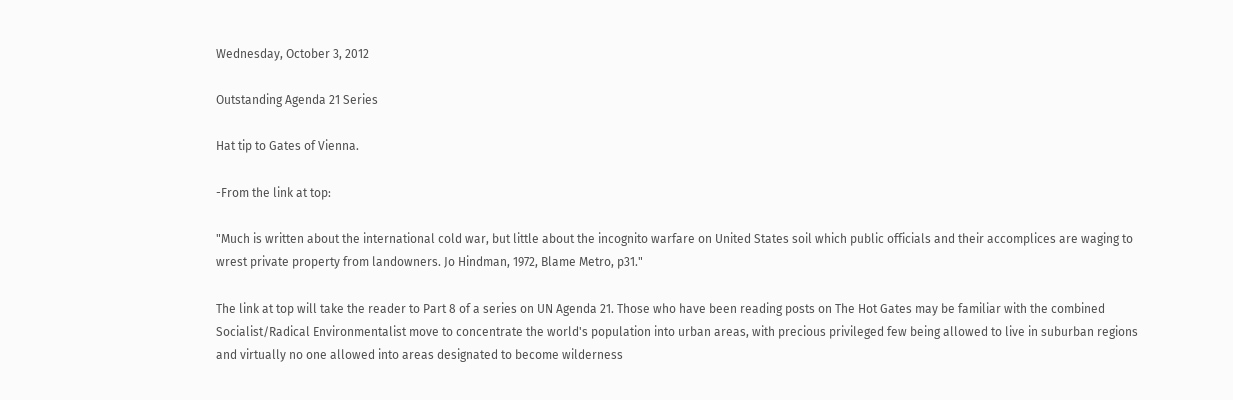Wednesday, October 3, 2012

Outstanding Agenda 21 Series

Hat tip to Gates of Vienna.

-From the link at top:

"Much is written about the international cold war, but little about the incognito warfare on United States soil which public officials and their accomplices are waging to wrest private property from landowners. Jo Hindman, 1972, Blame Metro, p31."

The link at top will take the reader to Part 8 of a series on UN Agenda 21. Those who have been reading posts on The Hot Gates may be familiar with the combined Socialist/Radical Environmentalist move to concentrate the world's population into urban areas, with precious privileged few being allowed to live in suburban regions and virtually no one allowed into areas designated to become wilderness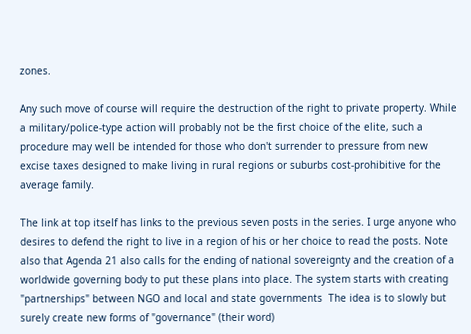zones.

Any such move of course will require the destruction of the right to private property. While a military/police-type action will probably not be the first choice of the elite, such a procedure may well be intended for those who don't surrender to pressure from new excise taxes designed to make living in rural regions or suburbs cost-prohibitive for the average family.

The link at top itself has links to the previous seven posts in the series. I urge anyone who desires to defend the right to live in a region of his or her choice to read the posts. Note also that Agenda 21 also calls for the ending of national sovereignty and the creation of a worldwide governing body to put these plans into place. The system starts with creating "partnerships" between NGO and local and state governments  The idea is to slowly but surely create new forms of "governance" (their word)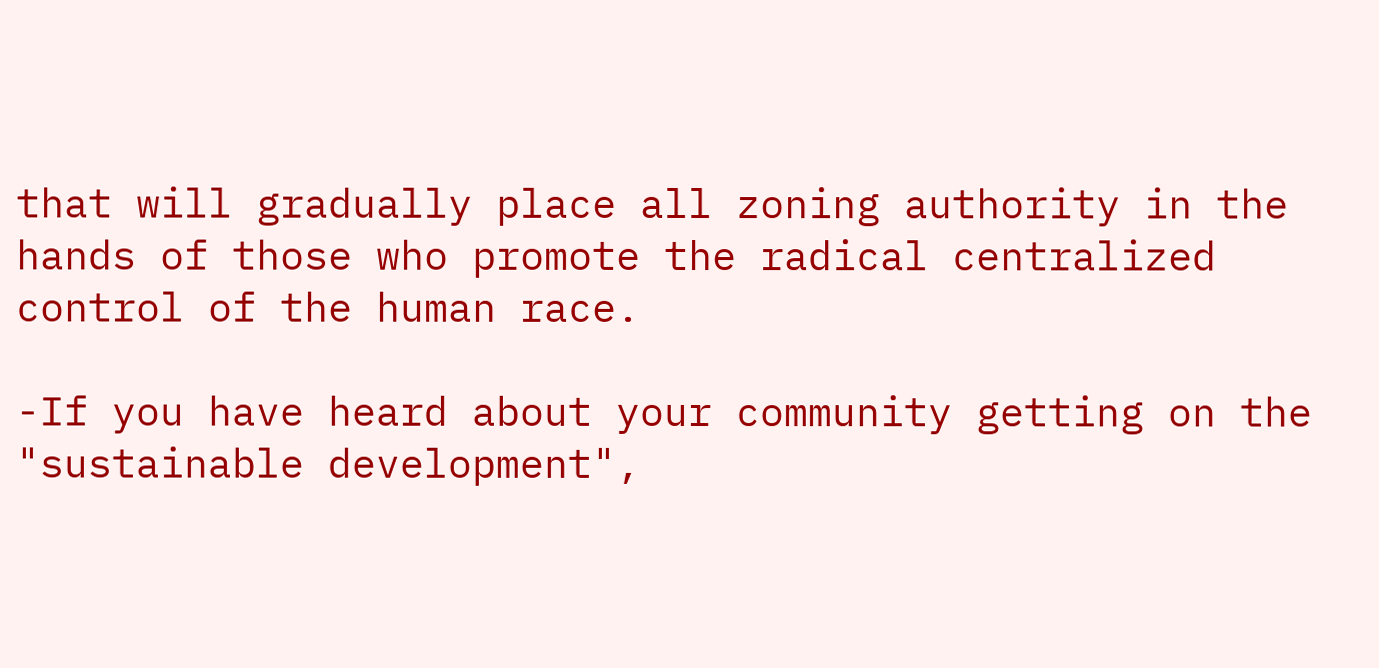that will gradually place all zoning authority in the hands of those who promote the radical centralized control of the human race.

-If you have heard about your community getting on the "sustainable development",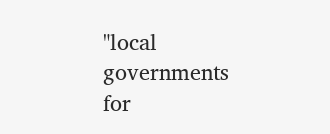"local governments for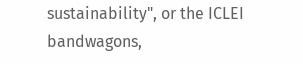sustainability", or the ICLEI bandwagons,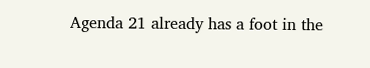Agenda 21 already has a foot in the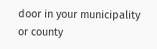door in your municipality or county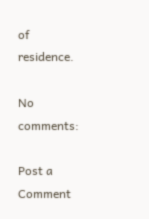of residence.

No comments:

Post a Comment